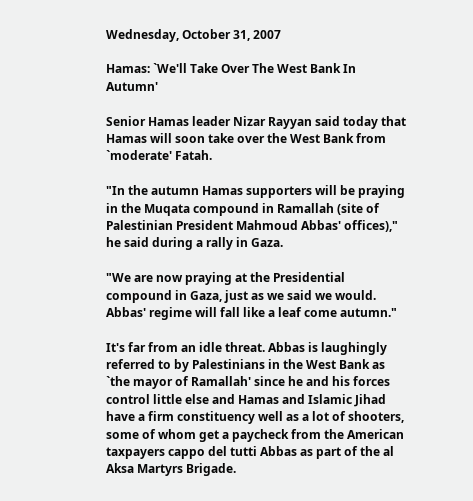Wednesday, October 31, 2007

Hamas: `We'll Take Over The West Bank In Autumn'

Senior Hamas leader Nizar Rayyan said today that Hamas will soon take over the West Bank from `moderate' Fatah.

"In the autumn Hamas supporters will be praying in the Muqata compound in Ramallah (site of Palestinian President Mahmoud Abbas' offices)," he said during a rally in Gaza.

"We are now praying at the Presidential compound in Gaza, just as we said we would. Abbas' regime will fall like a leaf come autumn."

It's far from an idle threat. Abbas is laughingly referred to by Palestinians in the West Bank as `the mayor of Ramallah' since he and his forces control little else and Hamas and Islamic Jihad have a firm constituency well as a lot of shooters, some of whom get a paycheck from the American taxpayers cappo del tutti Abbas as part of the al Aksa Martyrs Brigade.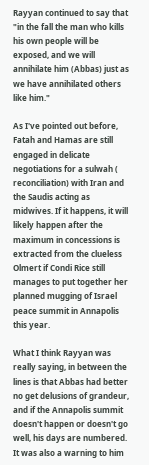Rayyan continued to say that "in the fall the man who kills his own people will be exposed, and we will annihilate him (Abbas) just as we have annihilated others like him."

As I've pointed out before, Fatah and Hamas are still engaged in delicate negotiations for a sulwah ( reconciliation) with Iran and the Saudis acting as midwives. If it happens, it will likely happen after the maximum in concessions is extracted from the clueless Olmert if Condi Rice still manages to put together her planned mugging of Israel peace summit in Annapolis this year.

What I think Rayyan was really saying, in between the lines is that Abbas had better no get delusions of grandeur, and if the Annapolis summit doesn't happen or doesn't go well, his days are numbered. It was also a warning to him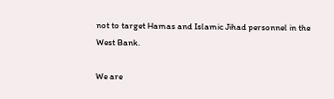not to target Hamas and Islamic Jihad personnel in the West Bank.

We are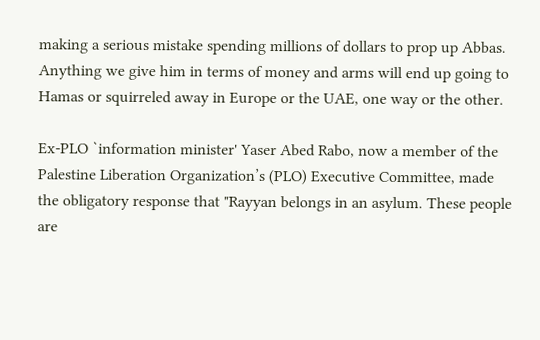making a serious mistake spending millions of dollars to prop up Abbas. Anything we give him in terms of money and arms will end up going to Hamas or squirreled away in Europe or the UAE, one way or the other.

Ex-PLO `information minister' Yaser Abed Rabo, now a member of the Palestine Liberation Organization’s (PLO) Executive Committee, made the obligatory response that "Rayyan belongs in an asylum. These people are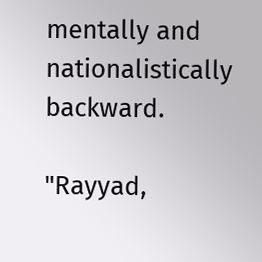mentally and nationalistically backward.

"Rayyad,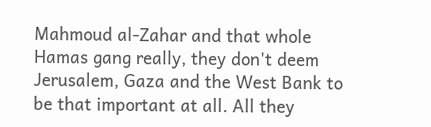Mahmoud al-Zahar and that whole Hamas gang really, they don't deem Jerusalem, Gaza and the West Bank to be that important at all. All they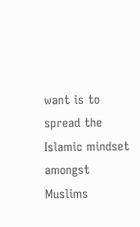want is to spread the Islamic mindset amongst Muslims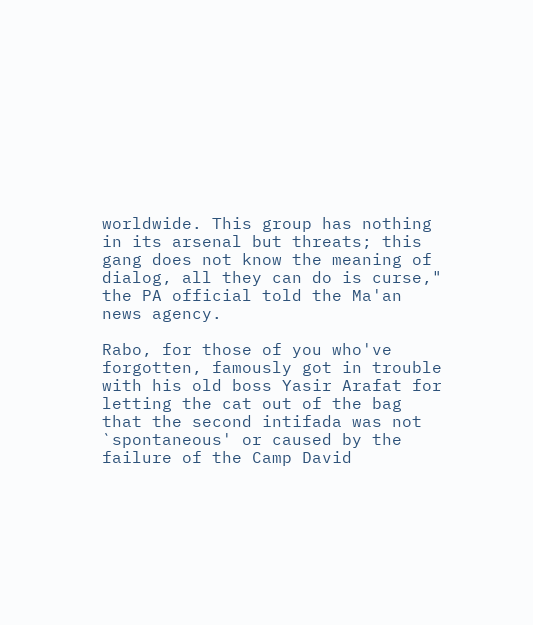worldwide. This group has nothing in its arsenal but threats; this gang does not know the meaning of dialog, all they can do is curse," the PA official told the Ma'an news agency.

Rabo, for those of you who've forgotten, famously got in trouble with his old boss Yasir Arafat for letting the cat out of the bag that the second intifada was not `spontaneous' or caused by the failure of the Camp David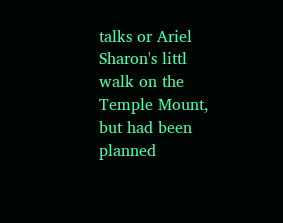talks or Ariel Sharon's littl walk on the Temple Mount, but had been planned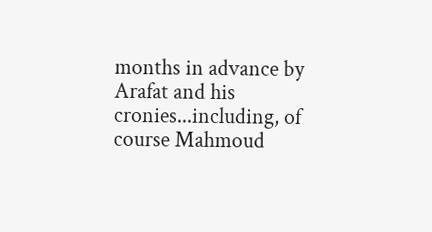months in advance by Arafat and his cronies...including, of course Mahmoud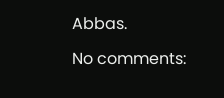Abbas.

No comments: